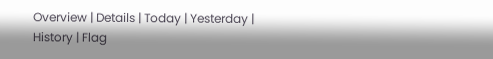Overview | Details | Today | Yesterday | History | Flag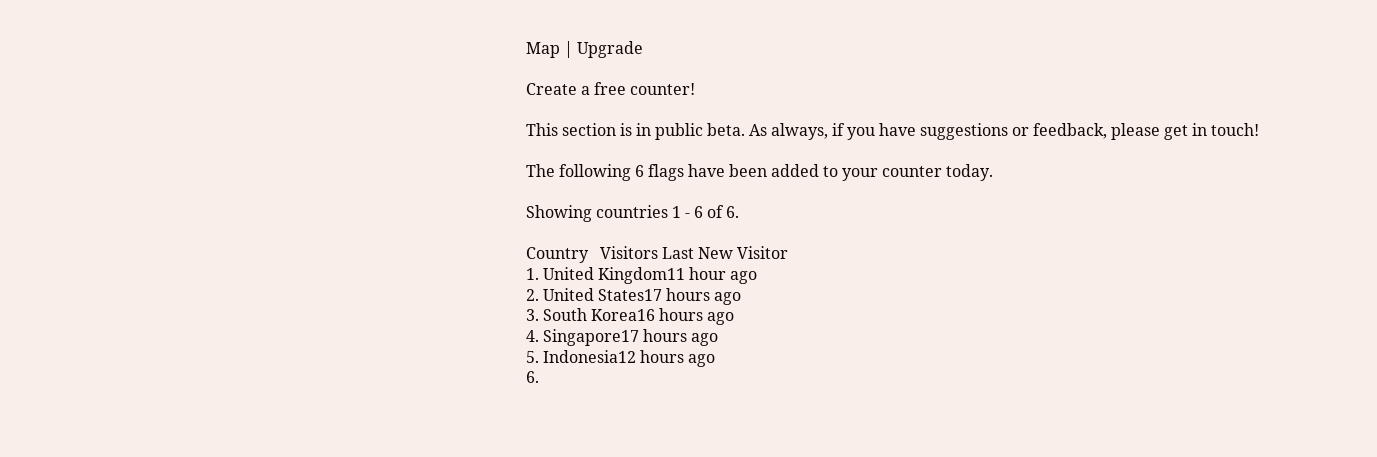Map | Upgrade

Create a free counter!

This section is in public beta. As always, if you have suggestions or feedback, please get in touch!

The following 6 flags have been added to your counter today.

Showing countries 1 - 6 of 6.

Country   Visitors Last New Visitor
1. United Kingdom11 hour ago
2. United States17 hours ago
3. South Korea16 hours ago
4. Singapore17 hours ago
5. Indonesia12 hours ago
6.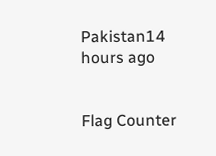Pakistan14 hours ago


Flag Counter